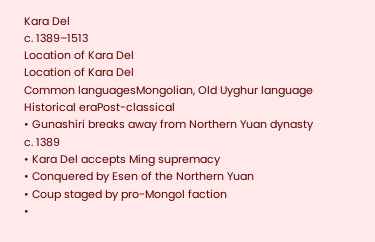Kara Del
c. 1389–1513
Location of Kara Del
Location of Kara Del
Common languagesMongolian, Old Uyghur language
Historical eraPost-classical
• Gunashiri breaks away from Northern Yuan dynasty
c. 1389
• Kara Del accepts Ming supremacy
• Conquered by Esen of the Northern Yuan
• Coup staged by pro-Mongol faction
•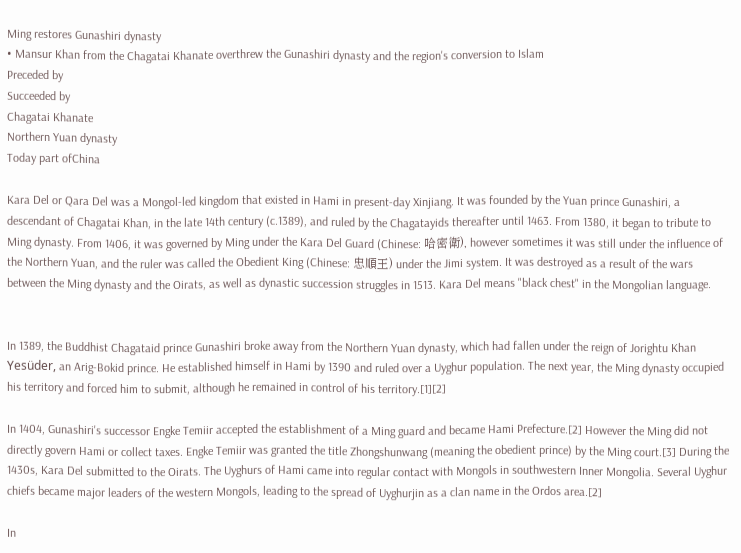Ming restores Gunashiri dynasty
• Mansur Khan from the Chagatai Khanate overthrew the Gunashiri dynasty and the region's conversion to Islam
Preceded by
Succeeded by
Chagatai Khanate
Northern Yuan dynasty
Today part ofChina

Kara Del or Qara Del was a Mongol-led kingdom that existed in Hami in present-day Xinjiang. It was founded by the Yuan prince Gunashiri, a descendant of Chagatai Khan, in the late 14th century (c.1389), and ruled by the Chagatayids thereafter until 1463. From 1380, it began to tribute to Ming dynasty. From 1406, it was governed by Ming under the Kara Del Guard (Chinese: 哈密衛), however sometimes it was still under the influence of the Northern Yuan, and the ruler was called the Obedient King (Chinese: 忠順王) under the Jimi system. It was destroyed as a result of the wars between the Ming dynasty and the Oirats, as well as dynastic succession struggles in 1513. Kara Del means "black chest" in the Mongolian language.


In 1389, the Buddhist Chagataid prince Gunashiri broke away from the Northern Yuan dynasty, which had fallen under the reign of Jorightu Khan Yesüder, an Arig-Bokid prince. He established himself in Hami by 1390 and ruled over a Uyghur population. The next year, the Ming dynasty occupied his territory and forced him to submit, although he remained in control of his territory.[1][2]

In 1404, Gunashiri's successor Engke Temiir accepted the establishment of a Ming guard and became Hami Prefecture.[2] However the Ming did not directly govern Hami or collect taxes. Engke Temiir was granted the title Zhongshunwang (meaning the obedient prince) by the Ming court.[3] During the 1430s, Kara Del submitted to the Oirats. The Uyghurs of Hami came into regular contact with Mongols in southwestern Inner Mongolia. Several Uyghur chiefs became major leaders of the western Mongols, leading to the spread of Uyghurjin as a clan name in the Ordos area.[2]

In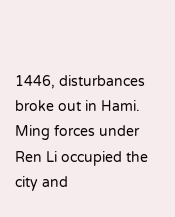1446, disturbances broke out in Hami. Ming forces under Ren Li occupied the city and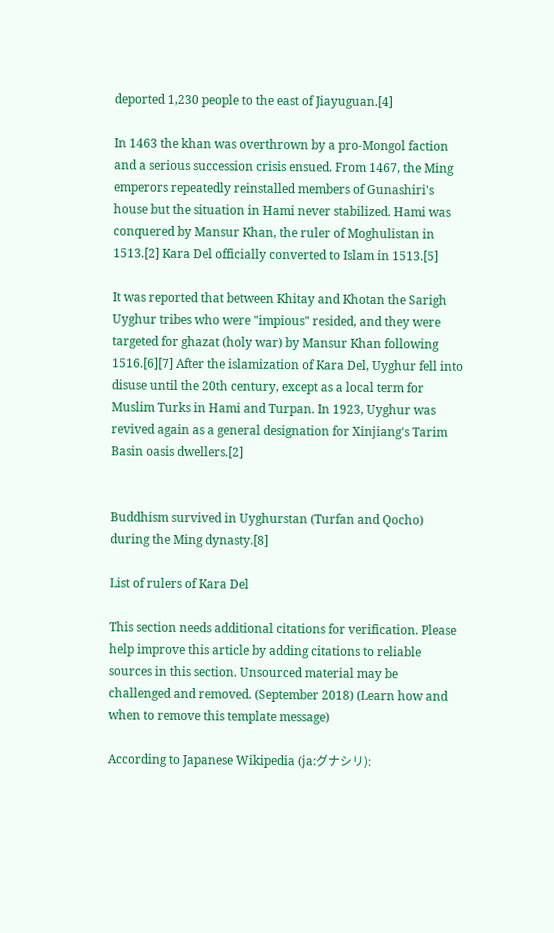deported 1,230 people to the east of Jiayuguan.[4]

In 1463 the khan was overthrown by a pro-Mongol faction and a serious succession crisis ensued. From 1467, the Ming emperors repeatedly reinstalled members of Gunashiri's house but the situation in Hami never stabilized. Hami was conquered by Mansur Khan, the ruler of Moghulistan in 1513.[2] Kara Del officially converted to Islam in 1513.[5]

It was reported that between Khitay and Khotan the Sarigh Uyghur tribes who were "impious" resided, and they were targeted for ghazat (holy war) by Mansur Khan following 1516.[6][7] After the islamization of Kara Del, Uyghur fell into disuse until the 20th century, except as a local term for Muslim Turks in Hami and Turpan. In 1923, Uyghur was revived again as a general designation for Xinjiang's Tarim Basin oasis dwellers.[2]


Buddhism survived in Uyghurstan (Turfan and Qocho) during the Ming dynasty.[8]

List of rulers of Kara Del

This section needs additional citations for verification. Please help improve this article by adding citations to reliable sources in this section. Unsourced material may be challenged and removed. (September 2018) (Learn how and when to remove this template message)

According to Japanese Wikipedia (ja:グナシリ):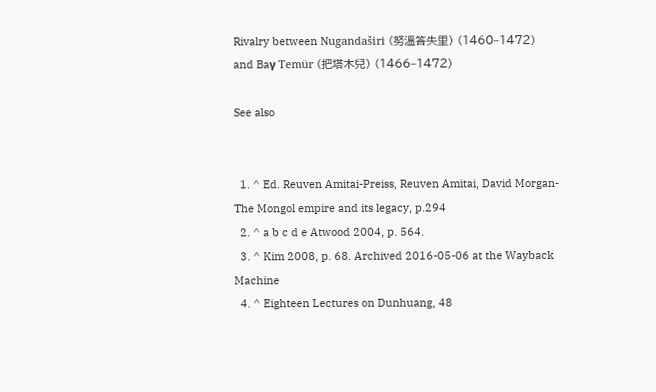Rivalry between Nugandaširi (努溫答失里) (1460–1472) and Baγ Temür (把塔木兒) (1466–1472)

See also


  1. ^ Ed. Reuven Amitai-Preiss, Reuven Amitai, David Morgan-The Mongol empire and its legacy, p.294
  2. ^ a b c d e Atwood 2004, p. 564.
  3. ^ Kim 2008, p. 68. Archived 2016-05-06 at the Wayback Machine
  4. ^ Eighteen Lectures on Dunhuang, 48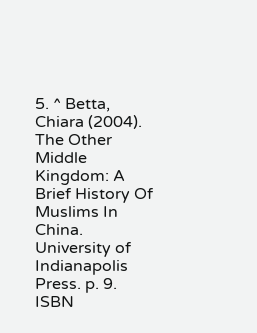5. ^ Betta, Chiara (2004). The Other Middle Kingdom: A Brief History Of Muslims In China. University of Indianapolis Press. p. 9. ISBN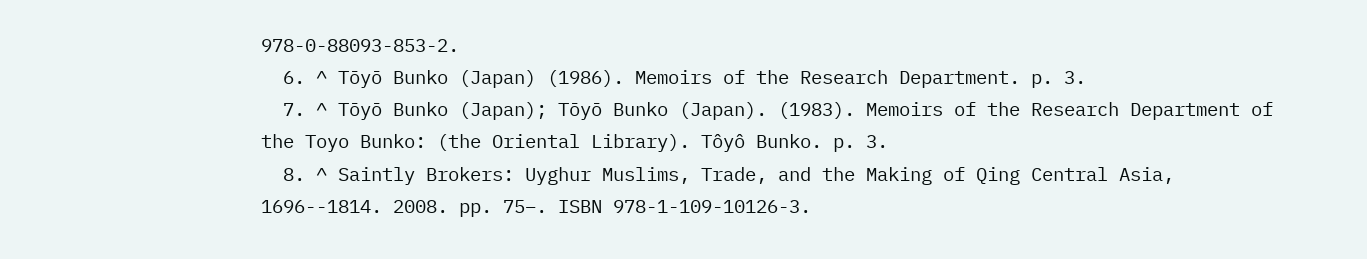978-0-88093-853-2.
  6. ^ Tōyō Bunko (Japan) (1986). Memoirs of the Research Department. p. 3.
  7. ^ Tōyō Bunko (Japan); Tōyō Bunko (Japan). (1983). Memoirs of the Research Department of the Toyo Bunko: (the Oriental Library). Tôyô Bunko. p. 3.
  8. ^ Saintly Brokers: Uyghur Muslims, Trade, and the Making of Qing Central Asia, 1696--1814. 2008. pp. 75–. ISBN 978-1-109-10126-3.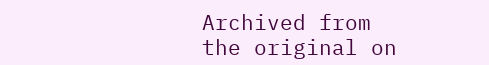Archived from the original on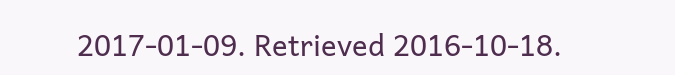2017-01-09. Retrieved 2016-10-18.